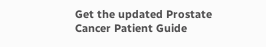Get the updated Prostate Cancer Patient Guide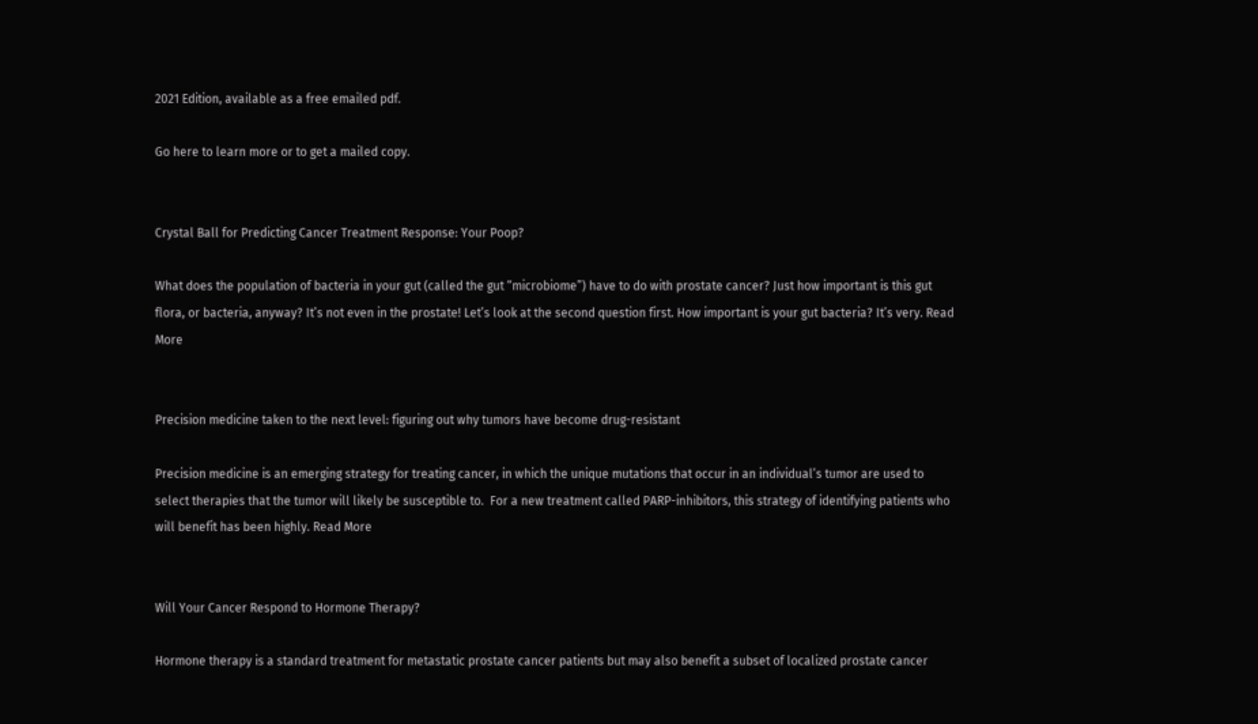2021 Edition, available as a free emailed pdf.

Go here to learn more or to get a mailed copy.


Crystal Ball for Predicting Cancer Treatment Response: Your Poop?

What does the population of bacteria in your gut (called the gut “microbiome”) have to do with prostate cancer? Just how important is this gut flora, or bacteria, anyway? It’s not even in the prostate! Let’s look at the second question first. How important is your gut bacteria? It’s very. Read More


Precision medicine taken to the next level: figuring out why tumors have become drug-resistant

Precision medicine is an emerging strategy for treating cancer, in which the unique mutations that occur in an individual’s tumor are used to select therapies that the tumor will likely be susceptible to.  For a new treatment called PARP-inhibitors, this strategy of identifying patients who will benefit has been highly. Read More


Will Your Cancer Respond to Hormone Therapy?

Hormone therapy is a standard treatment for metastatic prostate cancer patients but may also benefit a subset of localized prostate cancer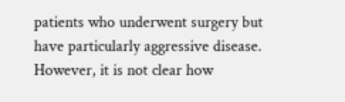patients who underwent surgery but have particularly aggressive disease. However, it is not clear how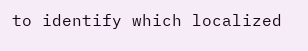to identify which localized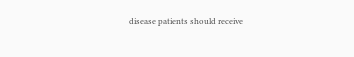disease patients should receive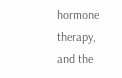hormone therapy, and the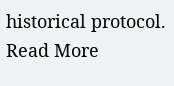historical protocol. Read More